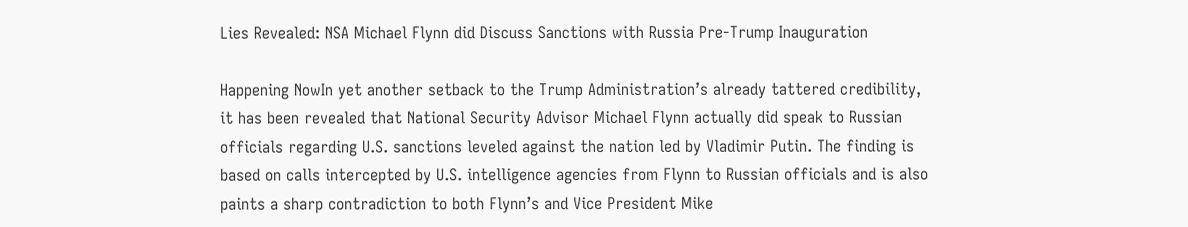Lies Revealed: NSA Michael Flynn did Discuss Sanctions with Russia Pre-Trump Inauguration

Happening NowIn yet another setback to the Trump Administration’s already tattered credibility, it has been revealed that National Security Advisor Michael Flynn actually did speak to Russian officials regarding U.S. sanctions leveled against the nation led by Vladimir Putin. The finding is based on calls intercepted by U.S. intelligence agencies from Flynn to Russian officials and is also paints a sharp contradiction to both Flynn’s and Vice President Mike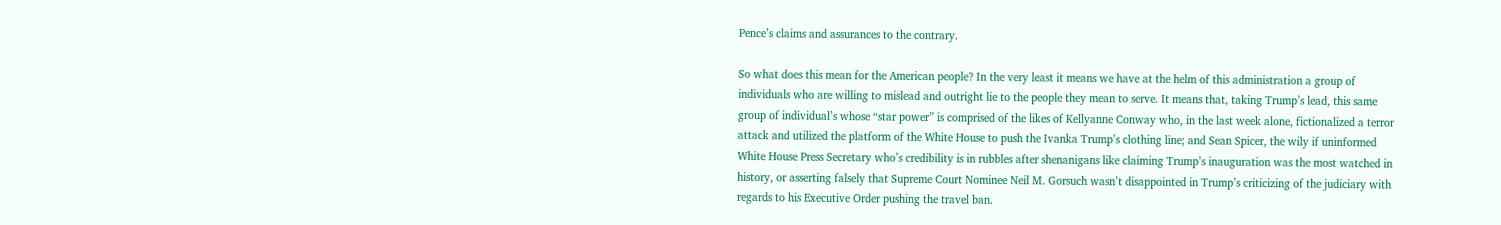Pence’s claims and assurances to the contrary.

So what does this mean for the American people? In the very least it means we have at the helm of this administration a group of individuals who are willing to mislead and outright lie to the people they mean to serve. It means that, taking Trump’s lead, this same group of individual’s whose “star power” is comprised of the likes of Kellyanne Conway who, in the last week alone, fictionalized a terror attack and utilized the platform of the White House to push the Ivanka Trump’s clothing line; and Sean Spicer, the wily if uninformed White House Press Secretary who’s credibility is in rubbles after shenanigans like claiming Trump’s inauguration was the most watched in history, or asserting falsely that Supreme Court Nominee Neil M. Gorsuch wasn’t disappointed in Trump’s criticizing of the judiciary with regards to his Executive Order pushing the travel ban.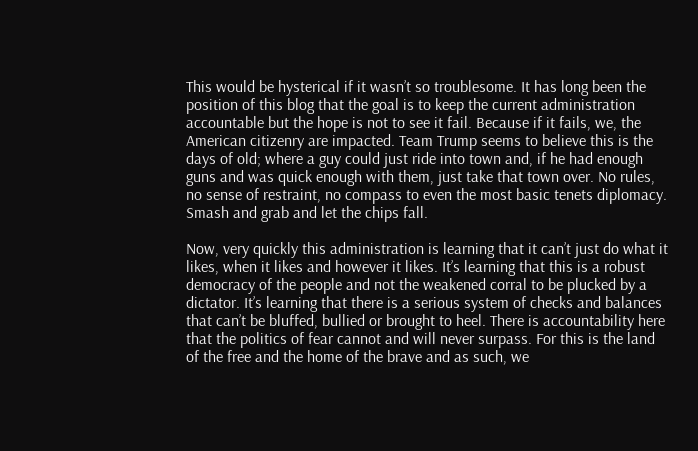This would be hysterical if it wasn’t so troublesome. It has long been the position of this blog that the goal is to keep the current administration accountable but the hope is not to see it fail. Because if it fails, we, the American citizenry are impacted. Team Trump seems to believe this is the days of old; where a guy could just ride into town and, if he had enough guns and was quick enough with them, just take that town over. No rules, no sense of restraint, no compass to even the most basic tenets diplomacy. Smash and grab and let the chips fall.

Now, very quickly this administration is learning that it can’t just do what it likes, when it likes and however it likes. It’s learning that this is a robust democracy of the people and not the weakened corral to be plucked by a dictator. It’s learning that there is a serious system of checks and balances that can’t be bluffed, bullied or brought to heel. There is accountability here that the politics of fear cannot and will never surpass. For this is the land of the free and the home of the brave and as such, we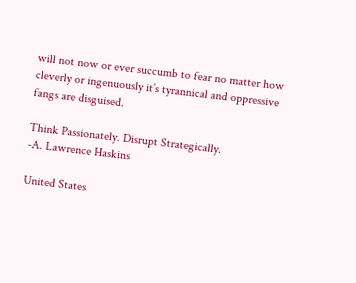will not now or ever succumb to fear no matter how cleverly or ingenuously it’s tyrannical and oppressive fangs are disguised.

Think Passionately. Disrupt Strategically.
-A. Lawrence Haskins

United States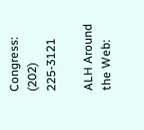Congress: (202) 225-3121

ALH Around the Web: